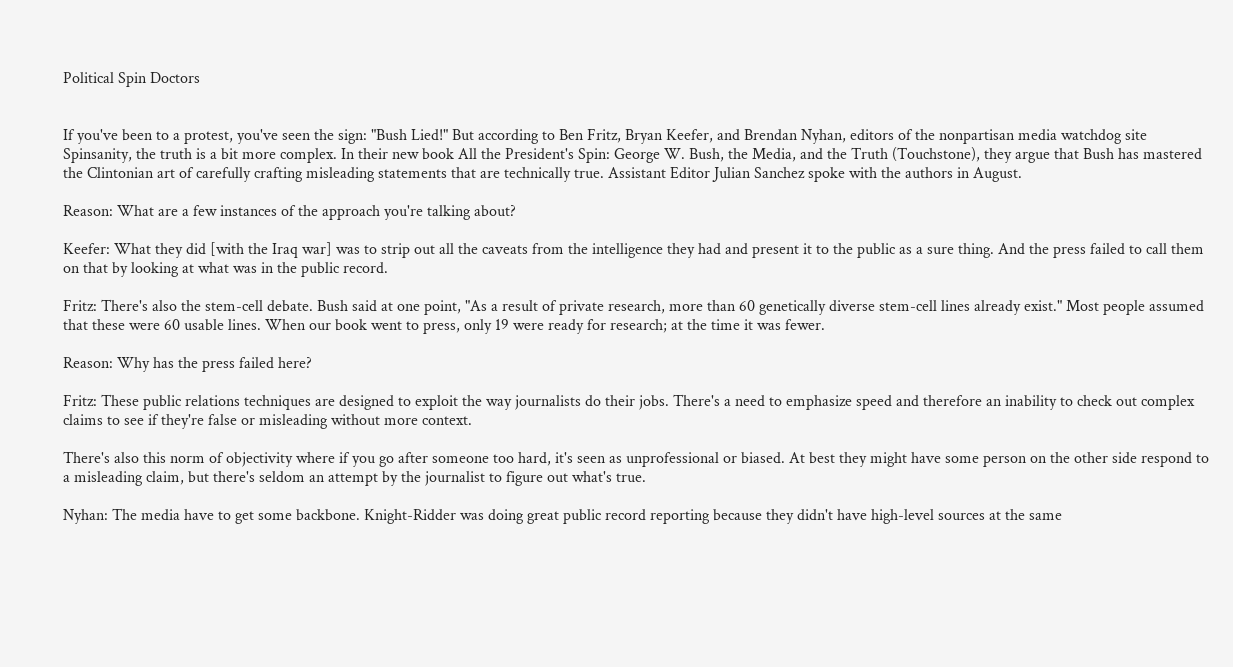Political Spin Doctors


If you've been to a protest, you've seen the sign: "Bush Lied!" But according to Ben Fritz, Bryan Keefer, and Brendan Nyhan, editors of the nonpartisan media watchdog site Spinsanity, the truth is a bit more complex. In their new book All the President's Spin: George W. Bush, the Media, and the Truth (Touchstone), they argue that Bush has mastered the Clintonian art of carefully crafting misleading statements that are technically true. Assistant Editor Julian Sanchez spoke with the authors in August.

Reason: What are a few instances of the approach you're talking about?

Keefer: What they did [with the Iraq war] was to strip out all the caveats from the intelligence they had and present it to the public as a sure thing. And the press failed to call them on that by looking at what was in the public record.

Fritz: There's also the stem-cell debate. Bush said at one point, "As a result of private research, more than 60 genetically diverse stem-cell lines already exist." Most people assumed that these were 60 usable lines. When our book went to press, only 19 were ready for research; at the time it was fewer.

Reason: Why has the press failed here?

Fritz: These public relations techniques are designed to exploit the way journalists do their jobs. There's a need to emphasize speed and therefore an inability to check out complex claims to see if they're false or misleading without more context.

There's also this norm of objectivity where if you go after someone too hard, it's seen as unprofessional or biased. At best they might have some person on the other side respond to a misleading claim, but there's seldom an attempt by the journalist to figure out what's true.

Nyhan: The media have to get some backbone. Knight-Ridder was doing great public record reporting because they didn't have high-level sources at the same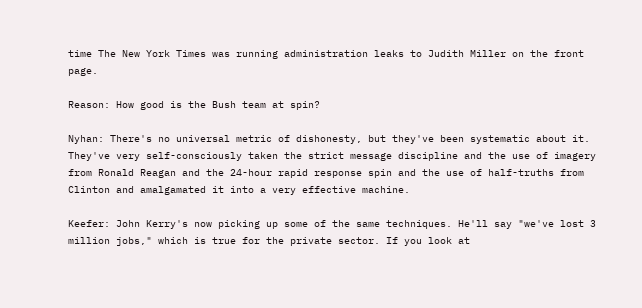time The New York Times was running administration leaks to Judith Miller on the front page.

Reason: How good is the Bush team at spin?

Nyhan: There's no universal metric of dishonesty, but they've been systematic about it. They've very self-consciously taken the strict message discipline and the use of imagery from Ronald Reagan and the 24-hour rapid response spin and the use of half-truths from Clinton and amalgamated it into a very effective machine.

Keefer: John Kerry's now picking up some of the same techniques. He'll say "we've lost 3 million jobs," which is true for the private sector. If you look at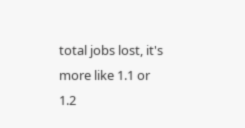total jobs lost, it's more like 1.1 or 1.2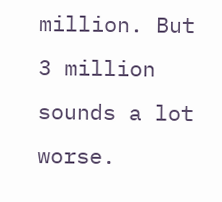million. But 3 million sounds a lot worse.